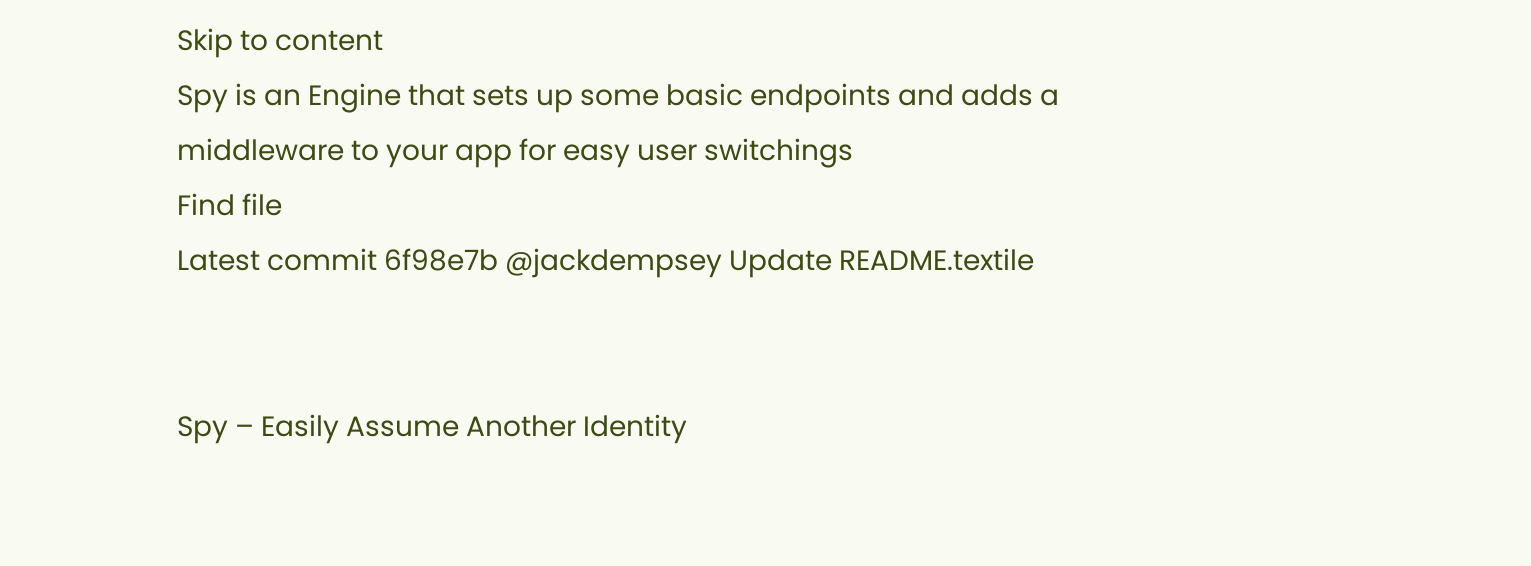Skip to content
Spy is an Engine that sets up some basic endpoints and adds a middleware to your app for easy user switchings
Find file
Latest commit 6f98e7b @jackdempsey Update README.textile


Spy – Easily Assume Another Identity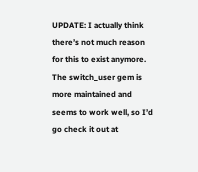UPDATE: I actually think there’s not much reason for this to exist anymore. The switch_user gem is more maintained and seems to work well, so I’d go check it out at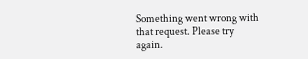Something went wrong with that request. Please try again.